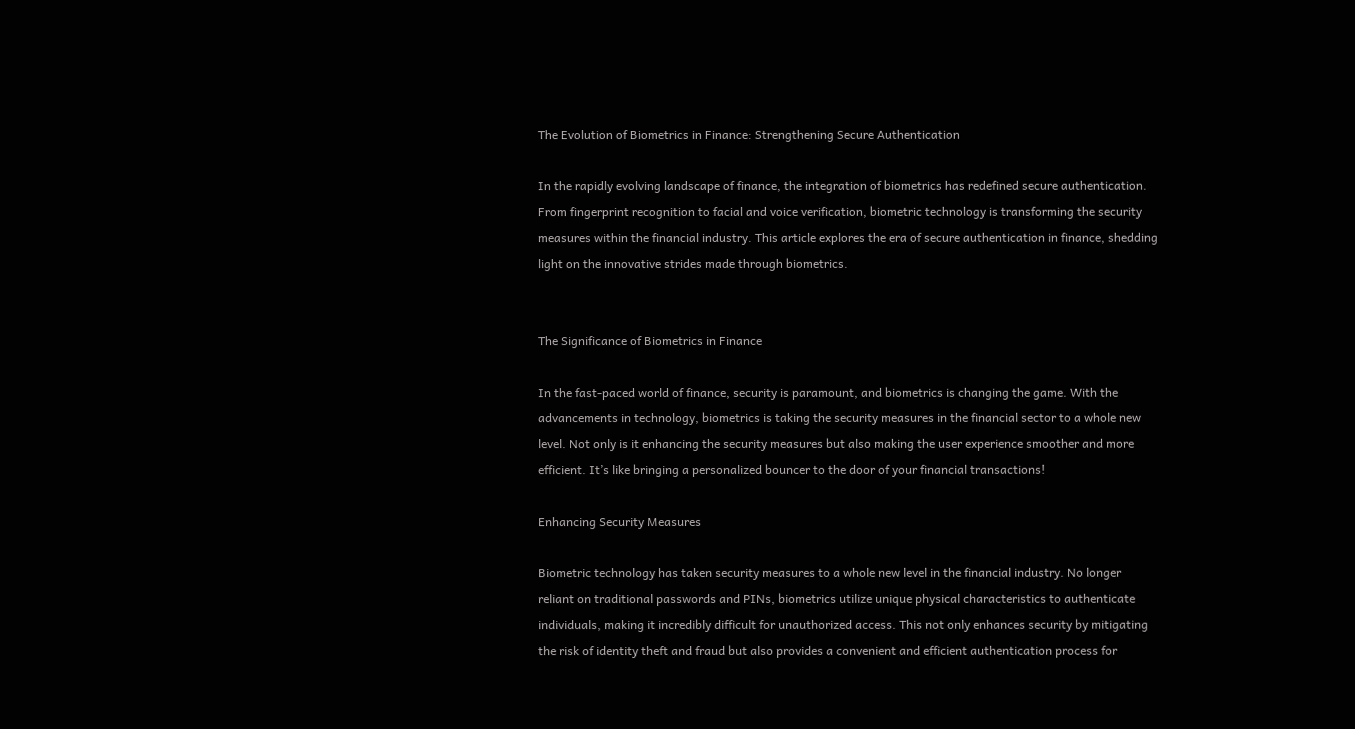The Evolution of Biometrics in Finance: Strengthening Secure Authentication

In the rapidly evolving landscape of finance, the integration of biometrics has redefined secure authentication. From fingerprint recognition to facial and voice verification, biometric technology is transforming the security measures within the financial industry. This article explores the era of secure authentication in finance, shedding light on the innovative strides made through biometrics.


The Significance of Biometrics in Finance

In the fast-paced world of finance, security is paramount, and biometrics is changing the game. With the advancements in technology, biometrics is taking the security measures in the financial sector to a whole new level. Not only is it enhancing the security measures but also making the user experience smoother and more efficient. It’s like bringing a personalized bouncer to the door of your financial transactions!

Enhancing Security Measures

Biometric technology has taken security measures to a whole new level in the financial industry. No longer reliant on traditional passwords and PINs, biometrics utilize unique physical characteristics to authenticate individuals, making it incredibly difficult for unauthorized access. This not only enhances security by mitigating the risk of identity theft and fraud but also provides a convenient and efficient authentication process for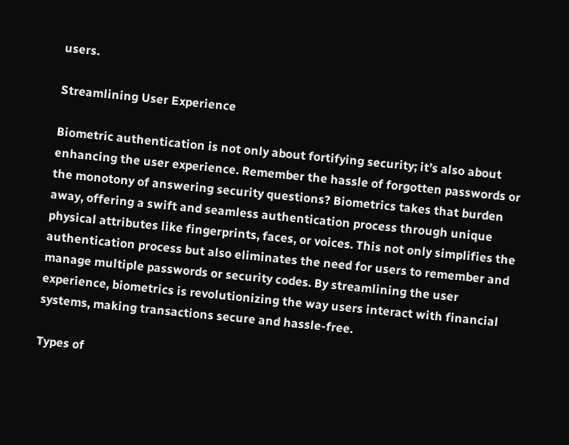users.

Streamlining User Experience

Biometric authentication is not only about fortifying security; it’s also about enhancing the user experience. Remember the hassle of forgotten passwords or the monotony of answering security questions? Biometrics takes that burden away, offering a swift and seamless authentication process through unique physical attributes like fingerprints, faces, or voices. This not only simplifies the authentication process but also eliminates the need for users to remember and manage multiple passwords or security codes. By streamlining the user experience, biometrics is revolutionizing the way users interact with financial systems, making transactions secure and hassle-free.

Types of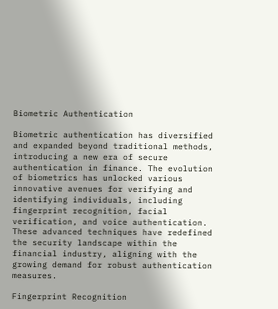Biometric Authentication

Biometric authentication has diversified and expanded beyond traditional methods, introducing a new era of secure authentication in finance. The evolution of biometrics has unlocked various innovative avenues for verifying and identifying individuals, including fingerprint recognition, facial verification, and voice authentication. These advanced techniques have redefined the security landscape within the financial industry, aligning with the growing demand for robust authentication measures.

Fingerprint Recognition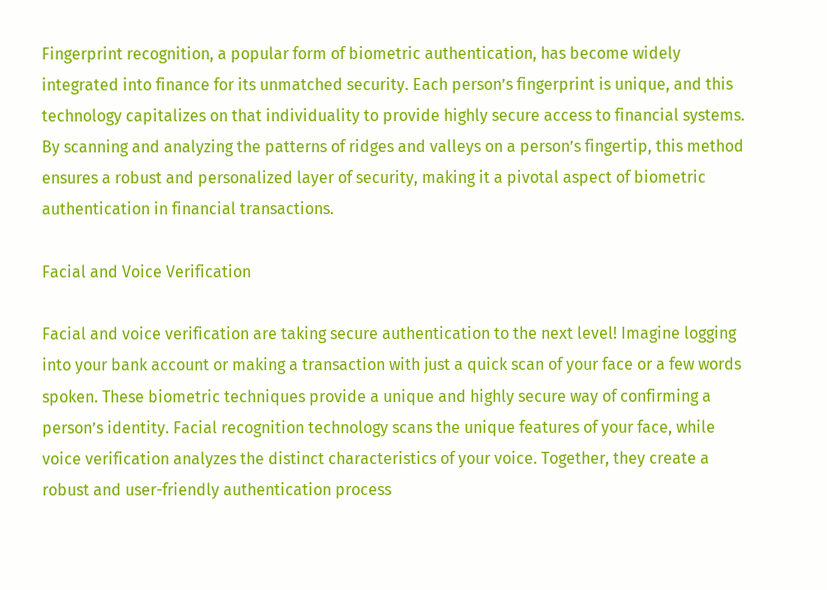Fingerprint recognition, a popular form of biometric authentication, has become widely integrated into finance for its unmatched security. Each person’s fingerprint is unique, and this technology capitalizes on that individuality to provide highly secure access to financial systems. By scanning and analyzing the patterns of ridges and valleys on a person’s fingertip, this method ensures a robust and personalized layer of security, making it a pivotal aspect of biometric authentication in financial transactions.

Facial and Voice Verification

Facial and voice verification are taking secure authentication to the next level! Imagine logging into your bank account or making a transaction with just a quick scan of your face or a few words spoken. These biometric techniques provide a unique and highly secure way of confirming a person’s identity. Facial recognition technology scans the unique features of your face, while voice verification analyzes the distinct characteristics of your voice. Together, they create a robust and user-friendly authentication process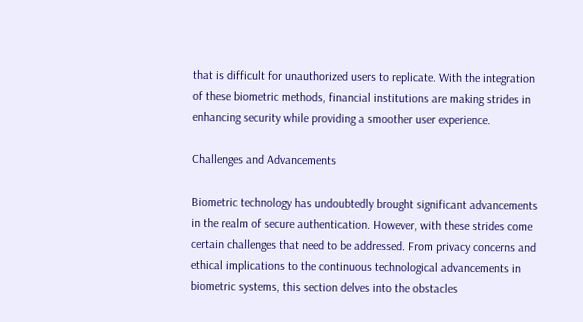that is difficult for unauthorized users to replicate. With the integration of these biometric methods, financial institutions are making strides in enhancing security while providing a smoother user experience.

Challenges and Advancements

Biometric technology has undoubtedly brought significant advancements in the realm of secure authentication. However, with these strides come certain challenges that need to be addressed. From privacy concerns and ethical implications to the continuous technological advancements in biometric systems, this section delves into the obstacles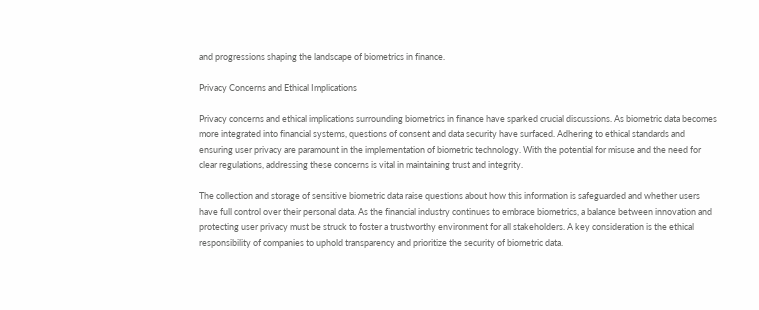and progressions shaping the landscape of biometrics in finance.

Privacy Concerns and Ethical Implications

Privacy concerns and ethical implications surrounding biometrics in finance have sparked crucial discussions. As biometric data becomes more integrated into financial systems, questions of consent and data security have surfaced. Adhering to ethical standards and ensuring user privacy are paramount in the implementation of biometric technology. With the potential for misuse and the need for clear regulations, addressing these concerns is vital in maintaining trust and integrity.

The collection and storage of sensitive biometric data raise questions about how this information is safeguarded and whether users have full control over their personal data. As the financial industry continues to embrace biometrics, a balance between innovation and protecting user privacy must be struck to foster a trustworthy environment for all stakeholders. A key consideration is the ethical responsibility of companies to uphold transparency and prioritize the security of biometric data.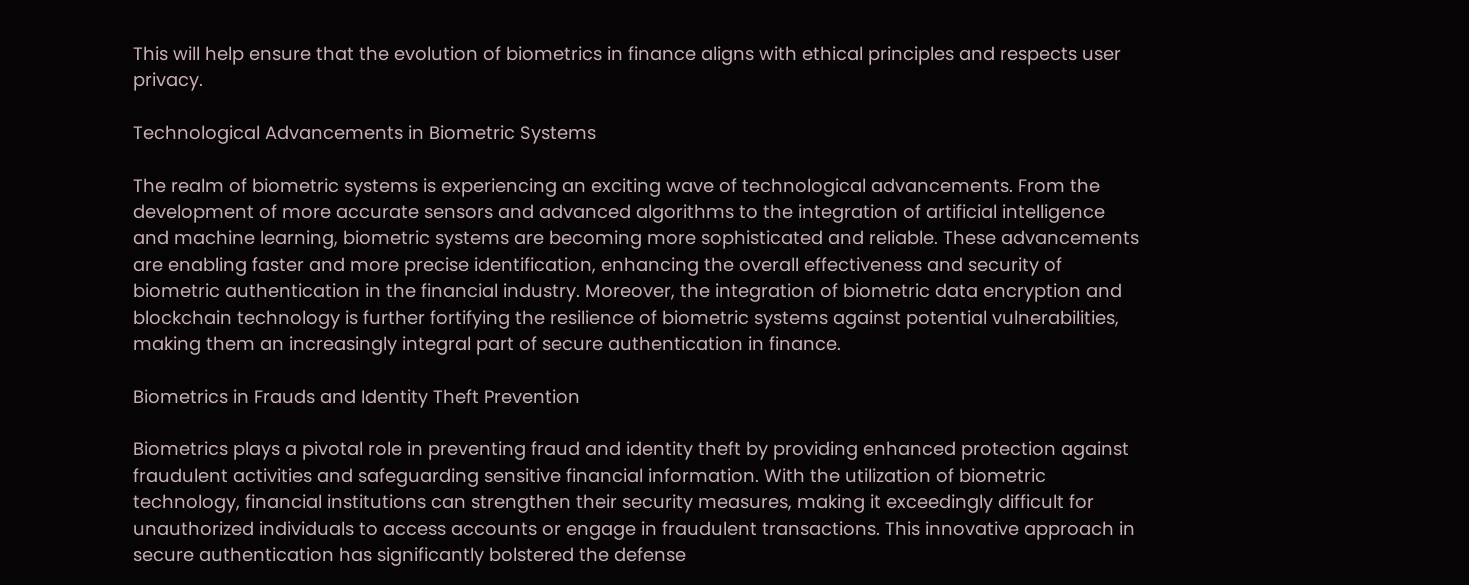This will help ensure that the evolution of biometrics in finance aligns with ethical principles and respects user privacy.

Technological Advancements in Biometric Systems

The realm of biometric systems is experiencing an exciting wave of technological advancements. From the development of more accurate sensors and advanced algorithms to the integration of artificial intelligence and machine learning, biometric systems are becoming more sophisticated and reliable. These advancements are enabling faster and more precise identification, enhancing the overall effectiveness and security of biometric authentication in the financial industry. Moreover, the integration of biometric data encryption and blockchain technology is further fortifying the resilience of biometric systems against potential vulnerabilities, making them an increasingly integral part of secure authentication in finance.

Biometrics in Frauds and Identity Theft Prevention

Biometrics plays a pivotal role in preventing fraud and identity theft by providing enhanced protection against fraudulent activities and safeguarding sensitive financial information. With the utilization of biometric technology, financial institutions can strengthen their security measures, making it exceedingly difficult for unauthorized individuals to access accounts or engage in fraudulent transactions. This innovative approach in secure authentication has significantly bolstered the defense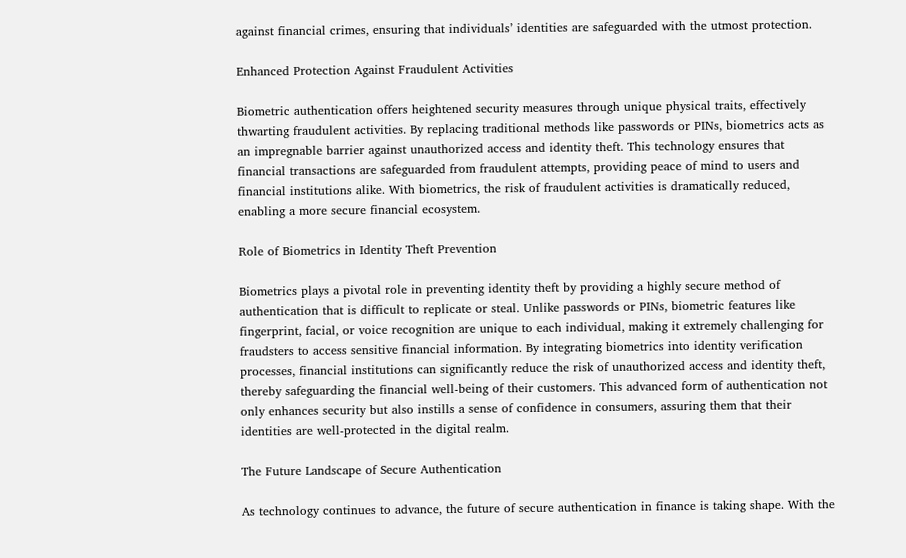against financial crimes, ensuring that individuals’ identities are safeguarded with the utmost protection.

Enhanced Protection Against Fraudulent Activities

Biometric authentication offers heightened security measures through unique physical traits, effectively thwarting fraudulent activities. By replacing traditional methods like passwords or PINs, biometrics acts as an impregnable barrier against unauthorized access and identity theft. This technology ensures that financial transactions are safeguarded from fraudulent attempts, providing peace of mind to users and financial institutions alike. With biometrics, the risk of fraudulent activities is dramatically reduced, enabling a more secure financial ecosystem.

Role of Biometrics in Identity Theft Prevention

Biometrics plays a pivotal role in preventing identity theft by providing a highly secure method of authentication that is difficult to replicate or steal. Unlike passwords or PINs, biometric features like fingerprint, facial, or voice recognition are unique to each individual, making it extremely challenging for fraudsters to access sensitive financial information. By integrating biometrics into identity verification processes, financial institutions can significantly reduce the risk of unauthorized access and identity theft, thereby safeguarding the financial well-being of their customers. This advanced form of authentication not only enhances security but also instills a sense of confidence in consumers, assuring them that their identities are well-protected in the digital realm.

The Future Landscape of Secure Authentication

As technology continues to advance, the future of secure authentication in finance is taking shape. With the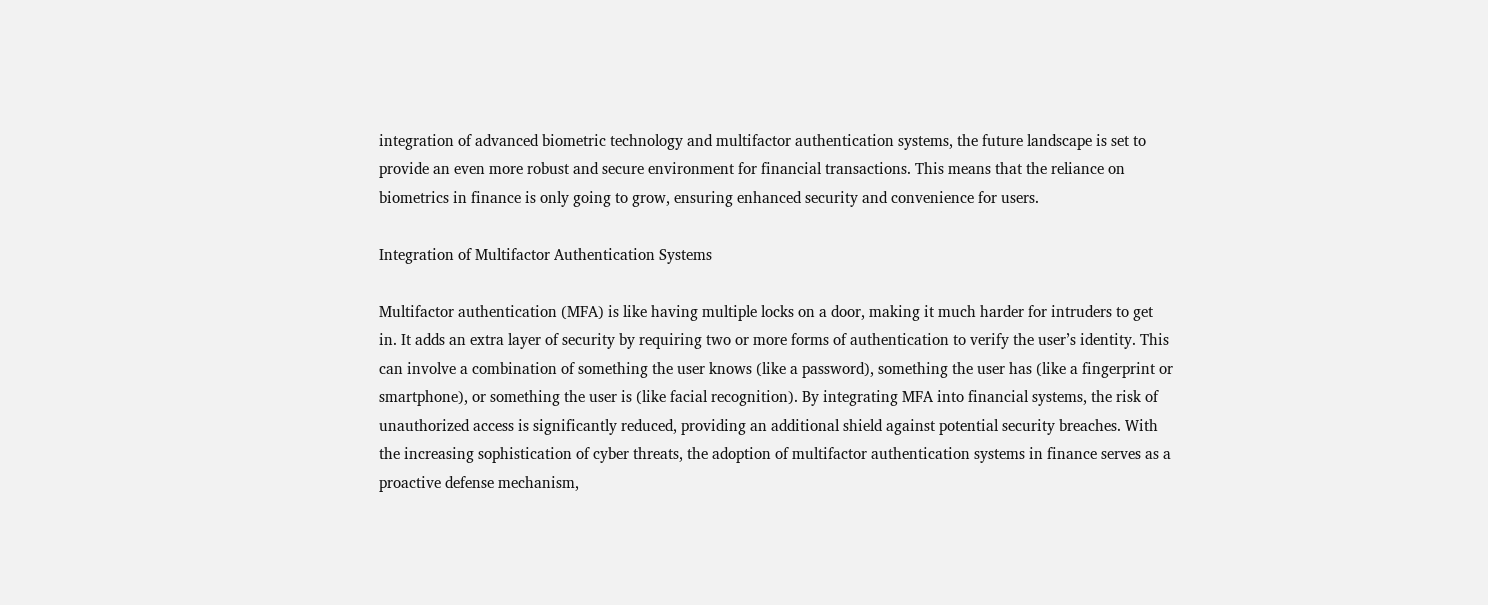integration of advanced biometric technology and multifactor authentication systems, the future landscape is set to provide an even more robust and secure environment for financial transactions. This means that the reliance on biometrics in finance is only going to grow, ensuring enhanced security and convenience for users.

Integration of Multifactor Authentication Systems

Multifactor authentication (MFA) is like having multiple locks on a door, making it much harder for intruders to get in. It adds an extra layer of security by requiring two or more forms of authentication to verify the user’s identity. This can involve a combination of something the user knows (like a password), something the user has (like a fingerprint or smartphone), or something the user is (like facial recognition). By integrating MFA into financial systems, the risk of unauthorized access is significantly reduced, providing an additional shield against potential security breaches. With the increasing sophistication of cyber threats, the adoption of multifactor authentication systems in finance serves as a proactive defense mechanism,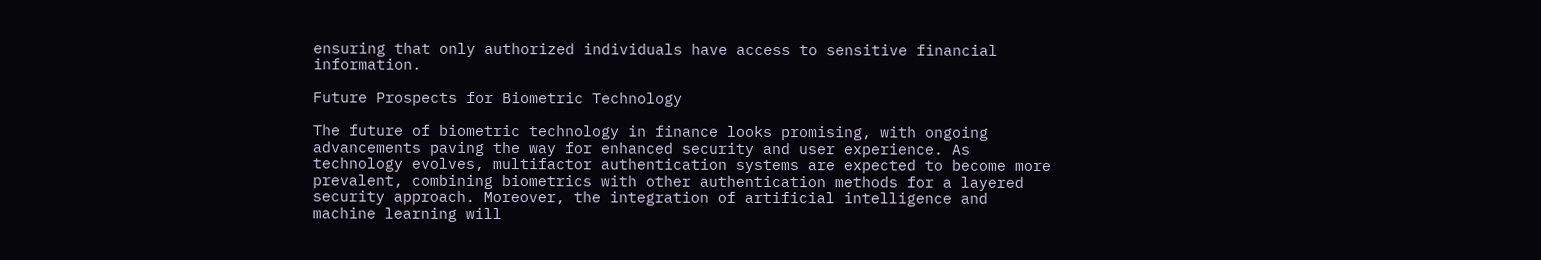ensuring that only authorized individuals have access to sensitive financial information.

Future Prospects for Biometric Technology

The future of biometric technology in finance looks promising, with ongoing advancements paving the way for enhanced security and user experience. As technology evolves, multifactor authentication systems are expected to become more prevalent, combining biometrics with other authentication methods for a layered security approach. Moreover, the integration of artificial intelligence and machine learning will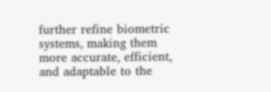further refine biometric systems, making them more accurate, efficient, and adaptable to the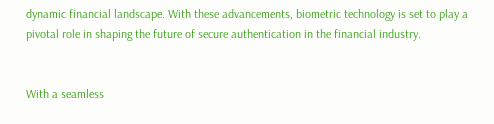dynamic financial landscape. With these advancements, biometric technology is set to play a pivotal role in shaping the future of secure authentication in the financial industry.


With a seamless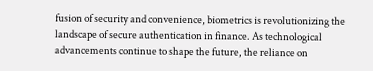fusion of security and convenience, biometrics is revolutionizing the landscape of secure authentication in finance. As technological advancements continue to shape the future, the reliance on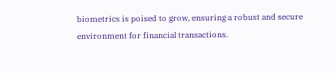biometrics is poised to grow, ensuring a robust and secure environment for financial transactions.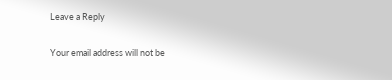Leave a Reply

Your email address will not be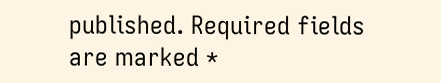published. Required fields are marked *